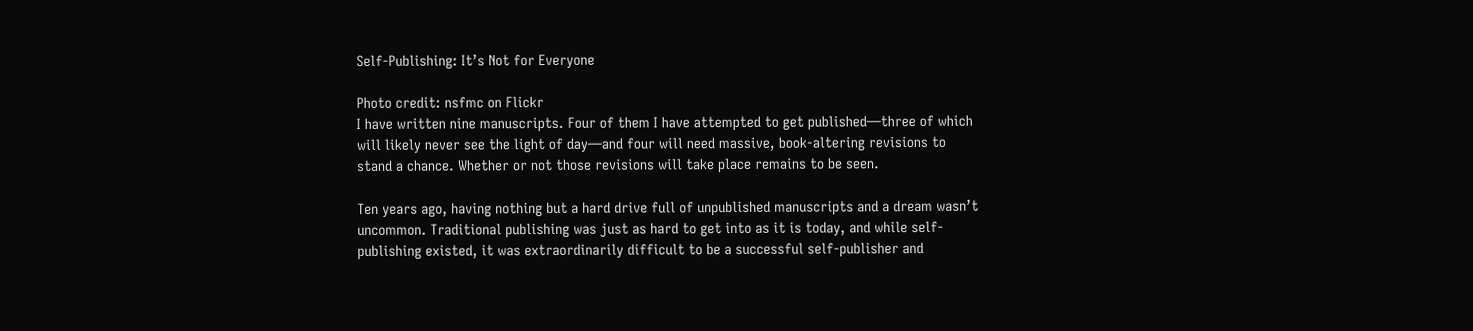Self-Publishing: It’s Not for Everyone

Photo credit: nsfmc on Flickr
I have written nine manuscripts. Four of them I have attempted to get published—three of which will likely never see the light of day—and four will need massive, book-altering revisions to stand a chance. Whether or not those revisions will take place remains to be seen.

Ten years ago, having nothing but a hard drive full of unpublished manuscripts and a dream wasn’t uncommon. Traditional publishing was just as hard to get into as it is today, and while self-publishing existed, it was extraordinarily difficult to be a successful self-publisher and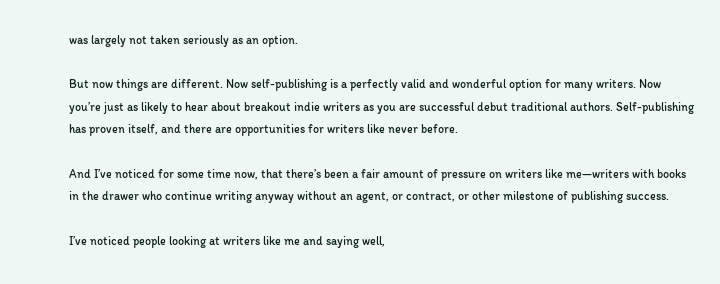was largely not taken seriously as an option.

But now things are different. Now self-publishing is a perfectly valid and wonderful option for many writers. Now you’re just as likely to hear about breakout indie writers as you are successful debut traditional authors. Self-publishing has proven itself, and there are opportunities for writers like never before.

And I’ve noticed for some time now, that there’s been a fair amount of pressure on writers like me—writers with books in the drawer who continue writing anyway without an agent, or contract, or other milestone of publishing success.

I’ve noticed people looking at writers like me and saying well,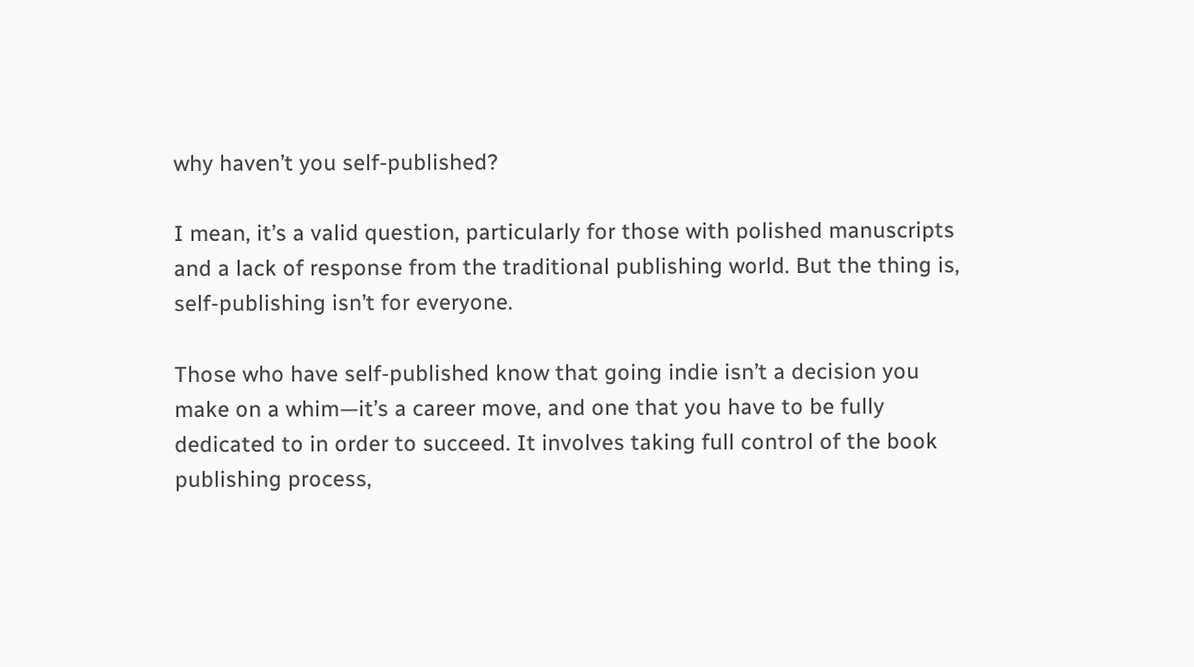why haven’t you self-published?

I mean, it’s a valid question, particularly for those with polished manuscripts and a lack of response from the traditional publishing world. But the thing is, self-publishing isn’t for everyone.

Those who have self-published know that going indie isn’t a decision you make on a whim—it’s a career move, and one that you have to be fully dedicated to in order to succeed. It involves taking full control of the book publishing process,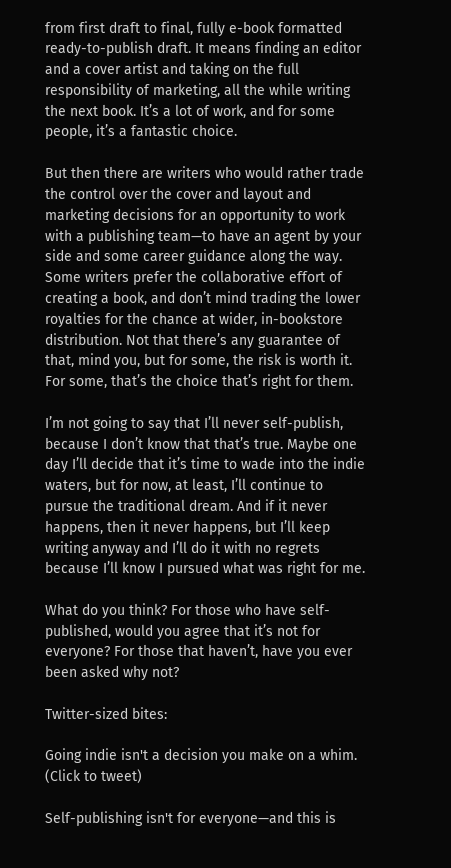from first draft to final, fully e-book formatted ready-to-publish draft. It means finding an editor and a cover artist and taking on the full responsibility of marketing, all the while writing the next book. It’s a lot of work, and for some people, it’s a fantastic choice.

But then there are writers who would rather trade the control over the cover and layout and marketing decisions for an opportunity to work with a publishing team—to have an agent by your side and some career guidance along the way. Some writers prefer the collaborative effort of creating a book, and don’t mind trading the lower royalties for the chance at wider, in-bookstore distribution. Not that there’s any guarantee of that, mind you, but for some, the risk is worth it. For some, that’s the choice that’s right for them.

I’m not going to say that I’ll never self-publish, because I don’t know that that’s true. Maybe one day I’ll decide that it’s time to wade into the indie waters, but for now, at least, I’ll continue to pursue the traditional dream. And if it never happens, then it never happens, but I’ll keep writing anyway and I’ll do it with no regrets because I’ll know I pursued what was right for me.

What do you think? For those who have self-published, would you agree that it’s not for everyone? For those that haven’t, have you ever been asked why not?

Twitter-sized bites:

Going indie isn't a decision you make on a whim. (Click to tweet)

Self-publishing isn't for everyone—and this is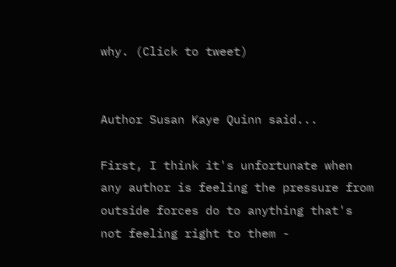why. (Click to tweet)


Author Susan Kaye Quinn said...

First, I think it's unfortunate when any author is feeling the pressure from outside forces do to anything that's not feeling right to them -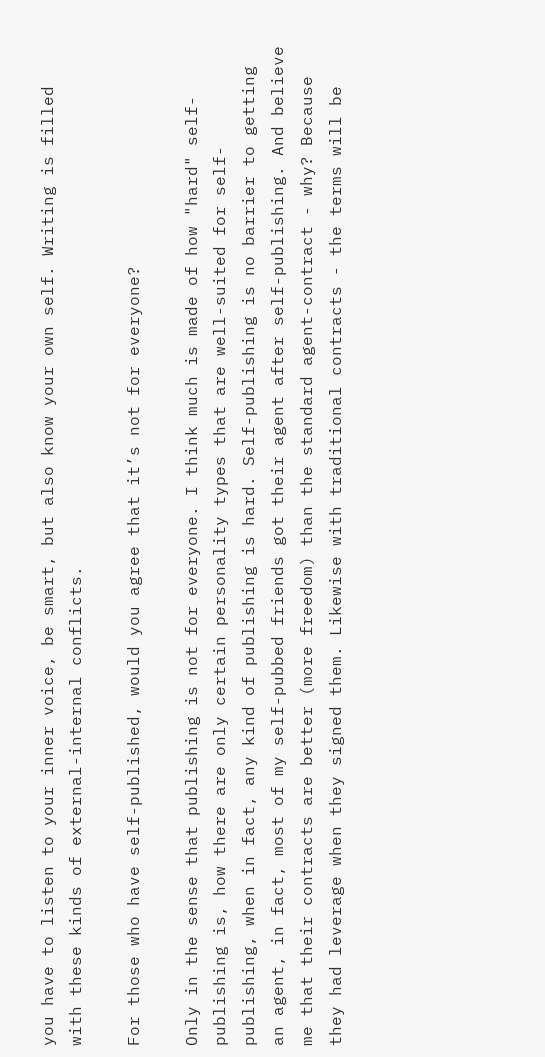you have to listen to your inner voice, be smart, but also know your own self. Writing is filled with these kinds of external-internal conflicts.

For those who have self-published, would you agree that it’s not for everyone?

Only in the sense that publishing is not for everyone. I think much is made of how "hard" self-publishing is, how there are only certain personality types that are well-suited for self-publishing, when in fact, any kind of publishing is hard. Self-publishing is no barrier to getting an agent, in fact, most of my self-pubbed friends got their agent after self-publishing. And believe me that their contracts are better (more freedom) than the standard agent-contract - why? Because they had leverage when they signed them. Likewise with traditional contracts - the terms will be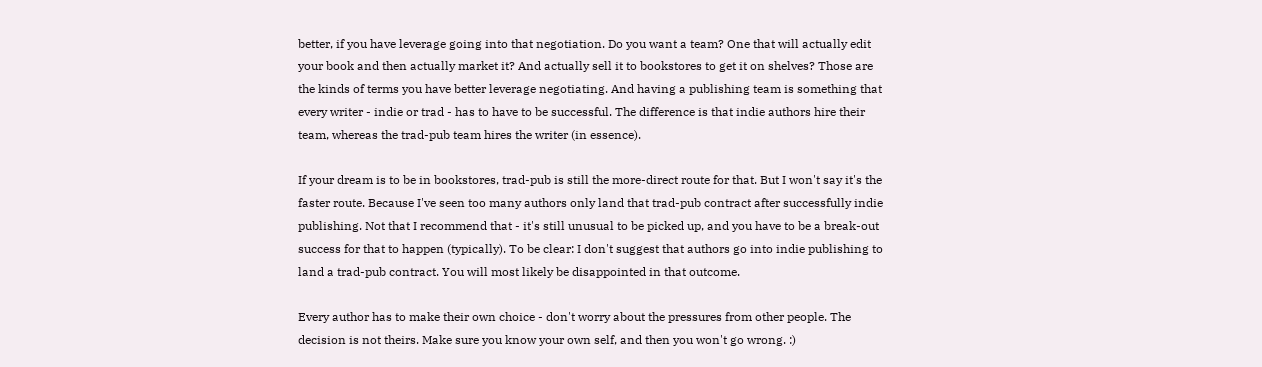better, if you have leverage going into that negotiation. Do you want a team? One that will actually edit your book and then actually market it? And actually sell it to bookstores to get it on shelves? Those are the kinds of terms you have better leverage negotiating. And having a publishing team is something that every writer - indie or trad - has to have to be successful. The difference is that indie authors hire their team, whereas the trad-pub team hires the writer (in essence).

If your dream is to be in bookstores, trad-pub is still the more-direct route for that. But I won't say it's the faster route. Because I've seen too many authors only land that trad-pub contract after successfully indie publishing. Not that I recommend that - it's still unusual to be picked up, and you have to be a break-out success for that to happen (typically). To be clear: I don't suggest that authors go into indie publishing to land a trad-pub contract. You will most likely be disappointed in that outcome.

Every author has to make their own choice - don't worry about the pressures from other people. The decision is not theirs. Make sure you know your own self, and then you won't go wrong. :)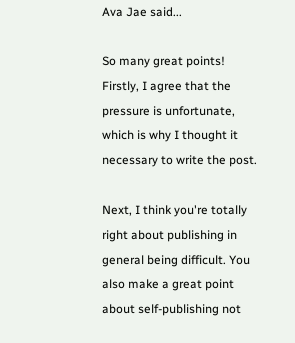Ava Jae said...

So many great points! Firstly, I agree that the pressure is unfortunate, which is why I thought it necessary to write the post.

Next, I think you're totally right about publishing in general being difficult. You also make a great point about self-publishing not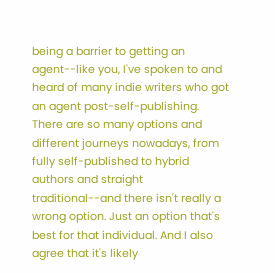being a barrier to getting an agent--like you, I've spoken to and heard of many indie writers who got an agent post-self-publishing. There are so many options and different journeys nowadays, from fully self-published to hybrid authors and straight traditional--and there isn't really a wrong option. Just an option that's best for that individual. And I also agree that it's likely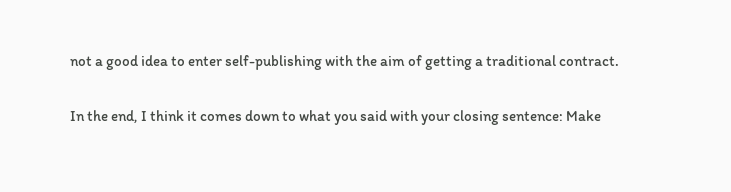not a good idea to enter self-publishing with the aim of getting a traditional contract.

In the end, I think it comes down to what you said with your closing sentence: Make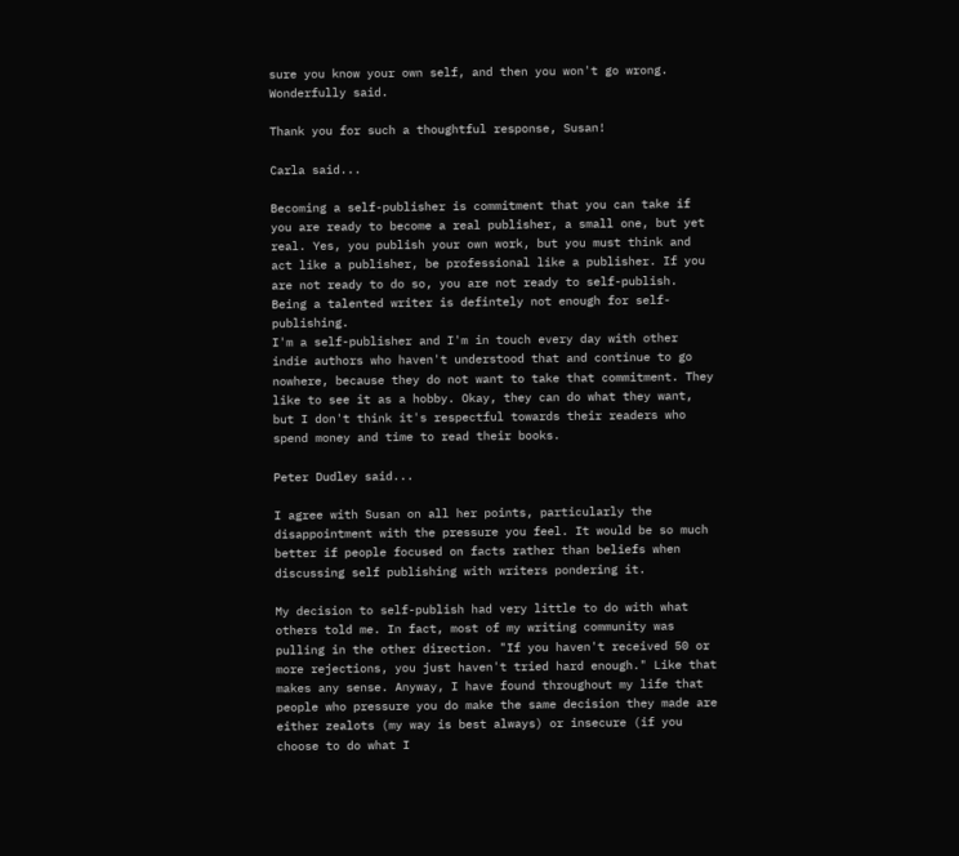sure you know your own self, and then you won't go wrong. Wonderfully said.

Thank you for such a thoughtful response, Susan!

Carla said...

Becoming a self-publisher is commitment that you can take if you are ready to become a real publisher, a small one, but yet real. Yes, you publish your own work, but you must think and act like a publisher, be professional like a publisher. If you are not ready to do so, you are not ready to self-publish. Being a talented writer is defintely not enough for self-publishing.
I'm a self-publisher and I'm in touch every day with other indie authors who haven't understood that and continue to go nowhere, because they do not want to take that commitment. They like to see it as a hobby. Okay, they can do what they want, but I don't think it's respectful towards their readers who spend money and time to read their books.

Peter Dudley said...

I agree with Susan on all her points, particularly the disappointment with the pressure you feel. It would be so much better if people focused on facts rather than beliefs when discussing self publishing with writers pondering it.

My decision to self-publish had very little to do with what others told me. In fact, most of my writing community was pulling in the other direction. "If you haven't received 50 or more rejections, you just haven't tried hard enough." Like that makes any sense. Anyway, I have found throughout my life that people who pressure you do make the same decision they made are either zealots (my way is best always) or insecure (if you choose to do what I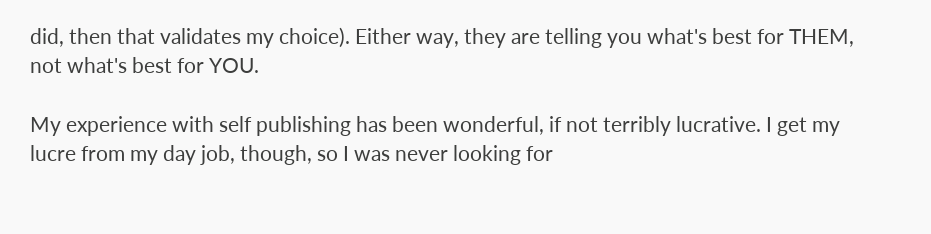did, then that validates my choice). Either way, they are telling you what's best for THEM, not what's best for YOU.

My experience with self publishing has been wonderful, if not terribly lucrative. I get my lucre from my day job, though, so I was never looking for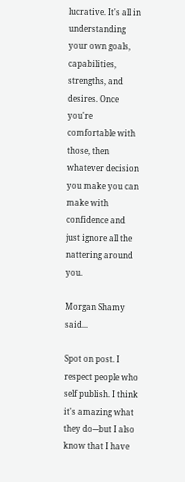lucrative. It's all in understanding your own goals, capabilities, strengths, and desires. Once you're comfortable with those, then whatever decision you make you can make with confidence and just ignore all the nattering around you.

Morgan Shamy said...

Spot on post. I respect people who self publish. I think it's amazing what they do---but I also know that I have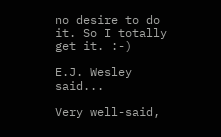no desire to do it. So I totally get it. :-)

E.J. Wesley said...

Very well-said,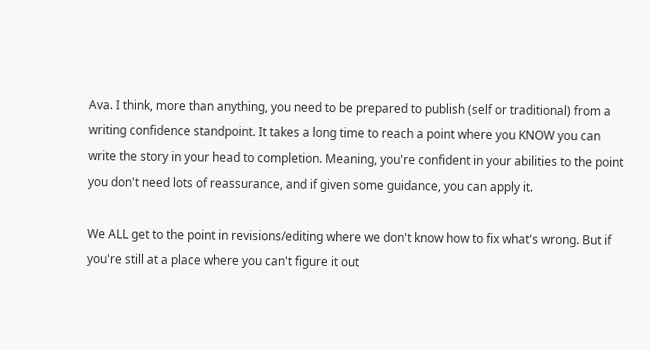Ava. I think, more than anything, you need to be prepared to publish (self or traditional) from a writing confidence standpoint. It takes a long time to reach a point where you KNOW you can write the story in your head to completion. Meaning, you're confident in your abilities to the point you don't need lots of reassurance, and if given some guidance, you can apply it.

We ALL get to the point in revisions/editing where we don't know how to fix what's wrong. But if you're still at a place where you can't figure it out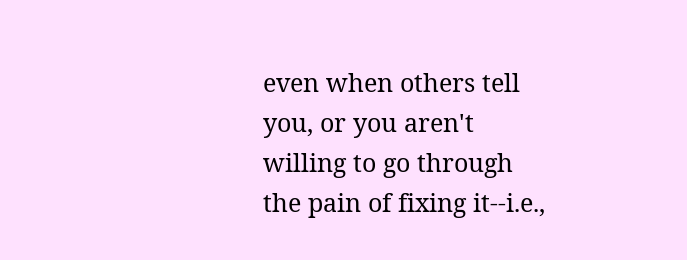even when others tell you, or you aren't willing to go through the pain of fixing it--i.e.,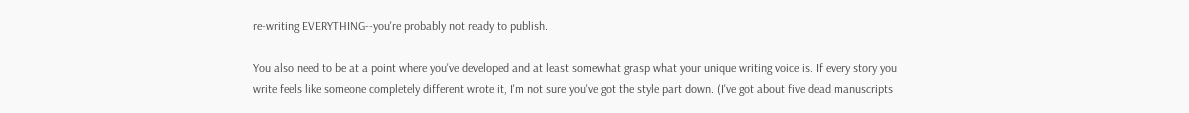re-writing EVERYTHING--you're probably not ready to publish.

You also need to be at a point where you've developed and at least somewhat grasp what your unique writing voice is. If every story you write feels like someone completely different wrote it, I'm not sure you've got the style part down. (I've got about five dead manuscripts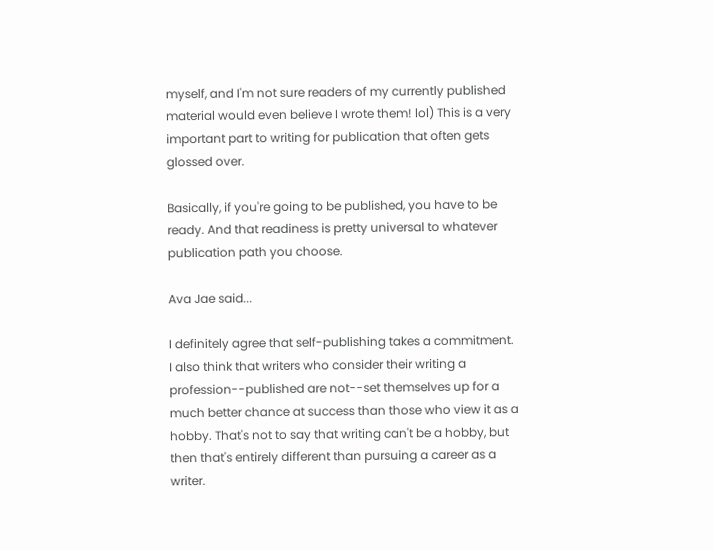myself, and I'm not sure readers of my currently published material would even believe I wrote them! lol) This is a very important part to writing for publication that often gets glossed over.

Basically, if you're going to be published, you have to be ready. And that readiness is pretty universal to whatever publication path you choose.

Ava Jae said...

I definitely agree that self-publishing takes a commitment. I also think that writers who consider their writing a profession--published are not--set themselves up for a much better chance at success than those who view it as a hobby. That's not to say that writing can't be a hobby, but then that's entirely different than pursuing a career as a writer.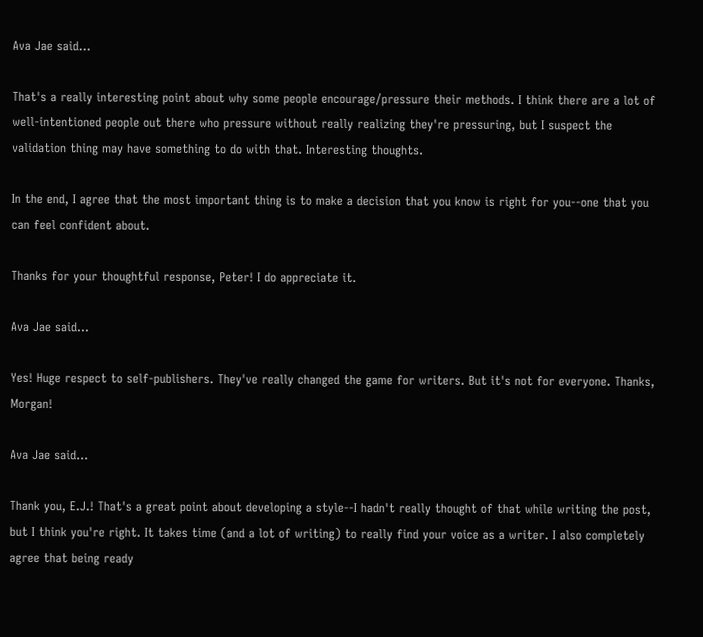Ava Jae said...

That's a really interesting point about why some people encourage/pressure their methods. I think there are a lot of well-intentioned people out there who pressure without really realizing they're pressuring, but I suspect the validation thing may have something to do with that. Interesting thoughts.

In the end, I agree that the most important thing is to make a decision that you know is right for you--one that you can feel confident about.

Thanks for your thoughtful response, Peter! I do appreciate it.

Ava Jae said...

Yes! Huge respect to self-publishers. They've really changed the game for writers. But it's not for everyone. Thanks, Morgan!

Ava Jae said...

Thank you, E.J.! That's a great point about developing a style--I hadn't really thought of that while writing the post, but I think you're right. It takes time (and a lot of writing) to really find your voice as a writer. I also completely agree that being ready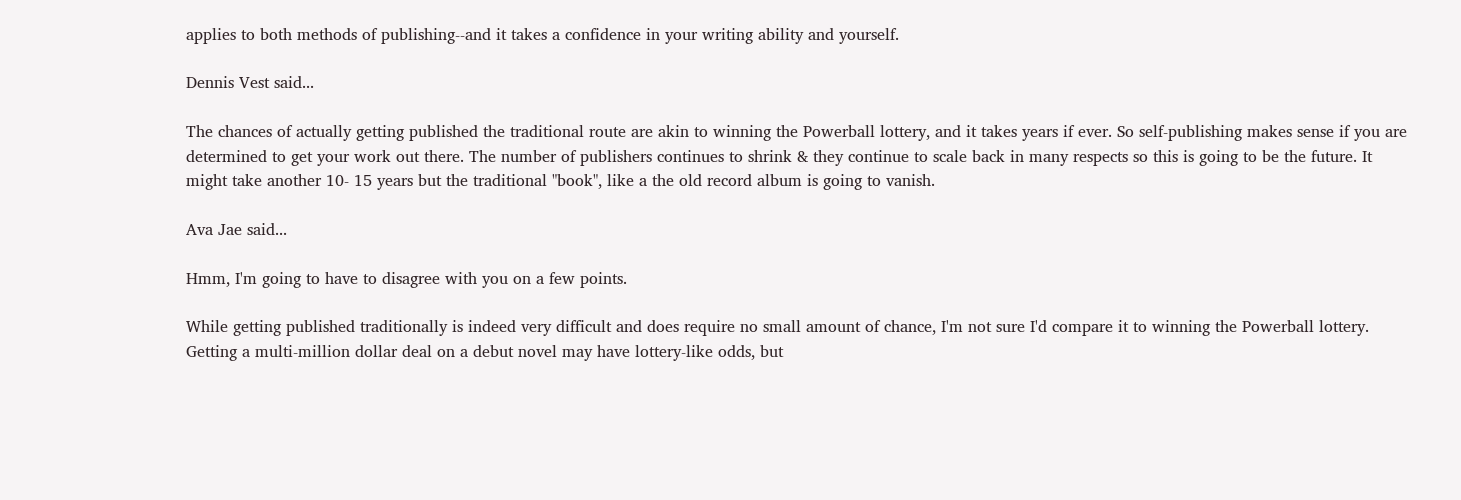applies to both methods of publishing--and it takes a confidence in your writing ability and yourself.

Dennis Vest said...

The chances of actually getting published the traditional route are akin to winning the Powerball lottery, and it takes years if ever. So self-publishing makes sense if you are determined to get your work out there. The number of publishers continues to shrink & they continue to scale back in many respects so this is going to be the future. It might take another 10- 15 years but the traditional "book", like a the old record album is going to vanish.

Ava Jae said...

Hmm, I'm going to have to disagree with you on a few points.

While getting published traditionally is indeed very difficult and does require no small amount of chance, I'm not sure I'd compare it to winning the Powerball lottery. Getting a multi-million dollar deal on a debut novel may have lottery-like odds, but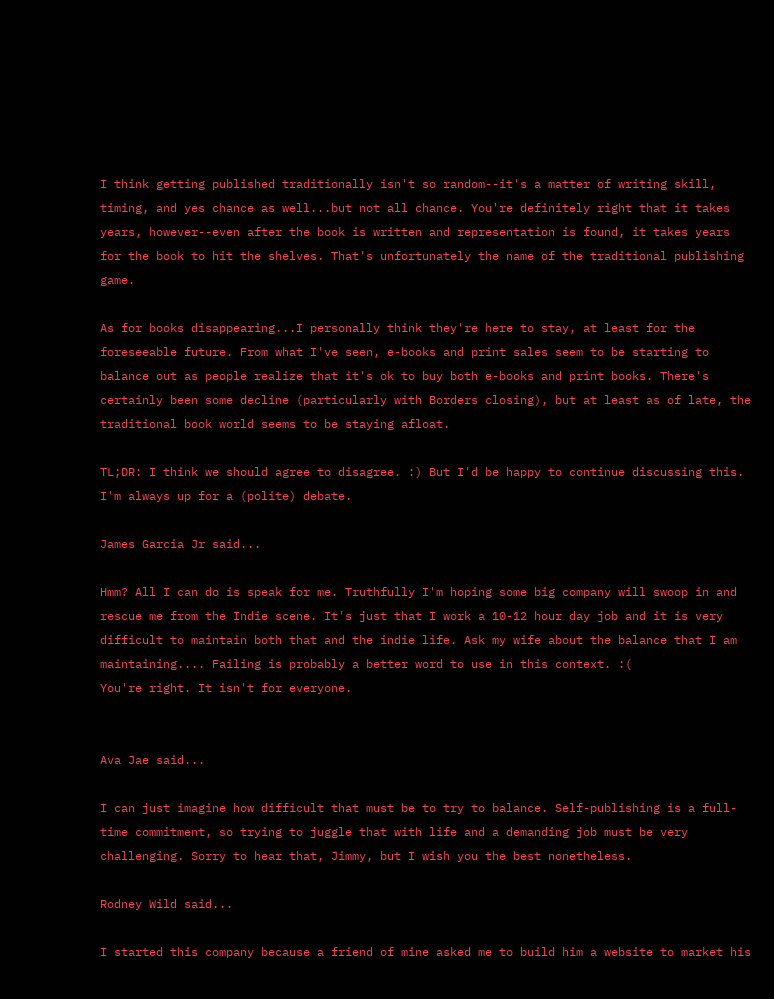I think getting published traditionally isn't so random--it's a matter of writing skill, timing, and yes chance as well...but not all chance. You're definitely right that it takes years, however--even after the book is written and representation is found, it takes years for the book to hit the shelves. That's unfortunately the name of the traditional publishing game.

As for books disappearing...I personally think they're here to stay, at least for the foreseeable future. From what I've seen, e-books and print sales seem to be starting to balance out as people realize that it's ok to buy both e-books and print books. There's certainly been some decline (particularly with Borders closing), but at least as of late, the traditional book world seems to be staying afloat.

TL;DR: I think we should agree to disagree. :) But I'd be happy to continue discussing this. I'm always up for a (polite) debate.

James Garcia Jr said...

Hmm? All I can do is speak for me. Truthfully I'm hoping some big company will swoop in and rescue me from the Indie scene. It's just that I work a 10-12 hour day job and it is very difficult to maintain both that and the indie life. Ask my wife about the balance that I am maintaining.... Failing is probably a better word to use in this context. :(
You're right. It isn't for everyone.


Ava Jae said...

I can just imagine how difficult that must be to try to balance. Self-publishing is a full-time commitment, so trying to juggle that with life and a demanding job must be very challenging. Sorry to hear that, Jimmy, but I wish you the best nonetheless.

Rodney Wild said...

I started this company because a friend of mine asked me to build him a website to market his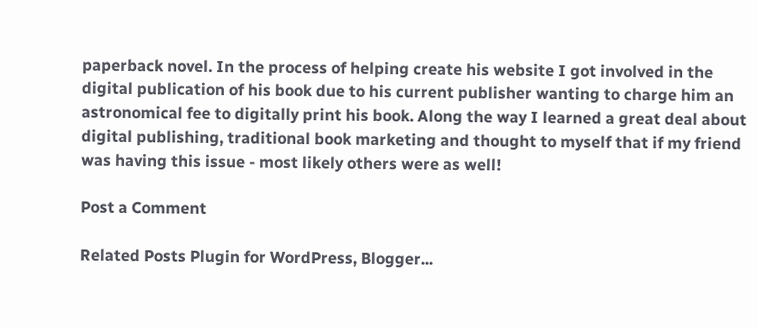paperback novel. In the process of helping create his website I got involved in the digital publication of his book due to his current publisher wanting to charge him an astronomical fee to digitally print his book. Along the way I learned a great deal about digital publishing, traditional book marketing and thought to myself that if my friend was having this issue - most likely others were as well!

Post a Comment

Related Posts Plugin for WordPress, Blogger...